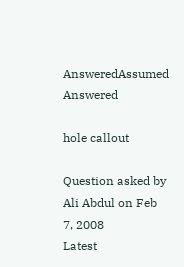AnsweredAssumed Answered

hole callout

Question asked by Ali Abdul on Feb 7, 2008
Latest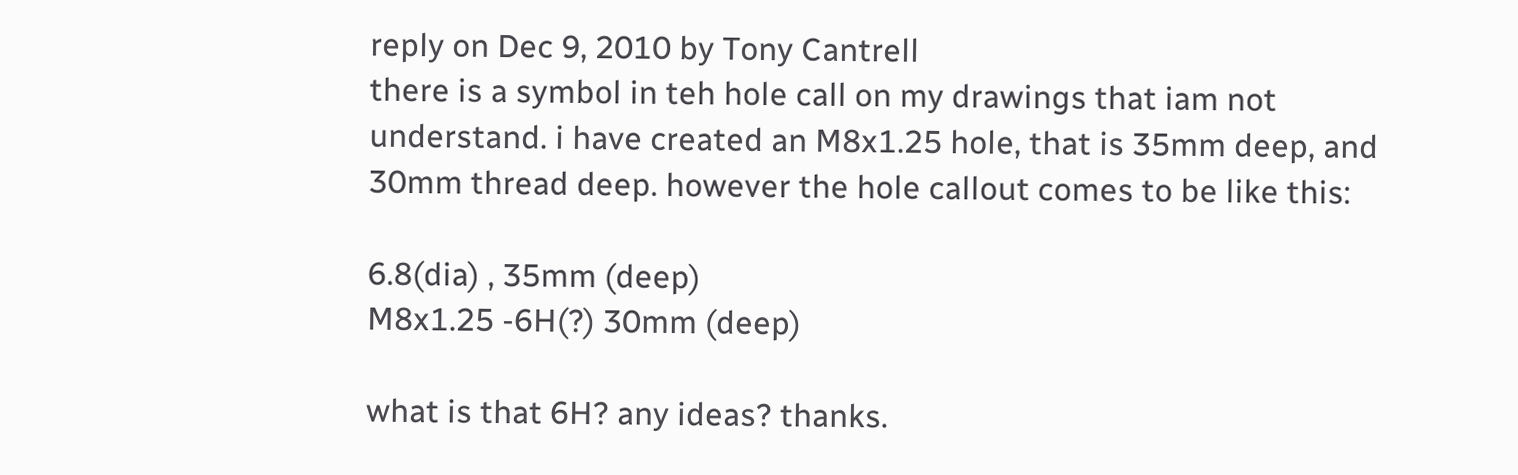reply on Dec 9, 2010 by Tony Cantrell
there is a symbol in teh hole call on my drawings that iam not understand. i have created an M8x1.25 hole, that is 35mm deep, and 30mm thread deep. however the hole callout comes to be like this:

6.8(dia) , 35mm (deep)
M8x1.25 -6H(?) 30mm (deep)

what is that 6H? any ideas? thanks.